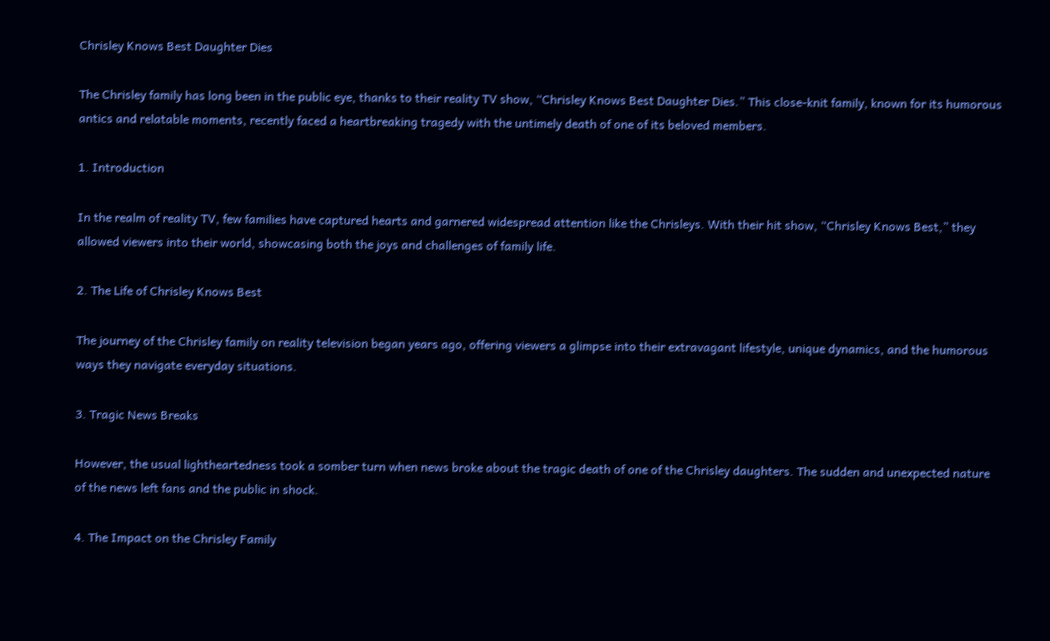Chrisley Knows Best Daughter Dies

The Chrisley family has long been in the public eye, thanks to their reality TV show, “Chrisley Knows Best Daughter Dies.” This close-knit family, known for its humorous antics and relatable moments, recently faced a heartbreaking tragedy with the untimely death of one of its beloved members.

1. Introduction

In the realm of reality TV, few families have captured hearts and garnered widespread attention like the Chrisleys. With their hit show, “Chrisley Knows Best,” they allowed viewers into their world, showcasing both the joys and challenges of family life.

2. The Life of Chrisley Knows Best

The journey of the Chrisley family on reality television began years ago, offering viewers a glimpse into their extravagant lifestyle, unique dynamics, and the humorous ways they navigate everyday situations.

3. Tragic News Breaks

However, the usual lightheartedness took a somber turn when news broke about the tragic death of one of the Chrisley daughters. The sudden and unexpected nature of the news left fans and the public in shock.

4. The Impact on the Chrisley Family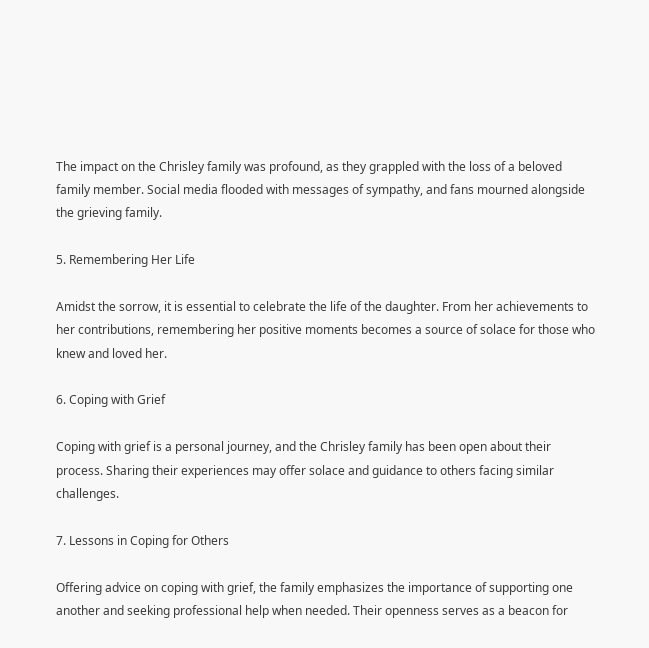The impact on the Chrisley family was profound, as they grappled with the loss of a beloved family member. Social media flooded with messages of sympathy, and fans mourned alongside the grieving family.

5. Remembering Her Life

Amidst the sorrow, it is essential to celebrate the life of the daughter. From her achievements to her contributions, remembering her positive moments becomes a source of solace for those who knew and loved her.

6. Coping with Grief

Coping with grief is a personal journey, and the Chrisley family has been open about their process. Sharing their experiences may offer solace and guidance to others facing similar challenges.

7. Lessons in Coping for Others

Offering advice on coping with grief, the family emphasizes the importance of supporting one another and seeking professional help when needed. Their openness serves as a beacon for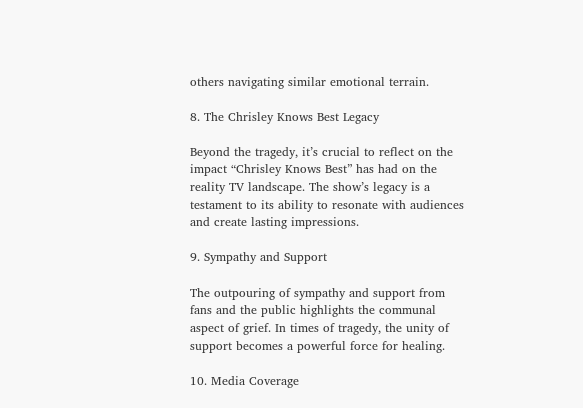others navigating similar emotional terrain.

8. The Chrisley Knows Best Legacy

Beyond the tragedy, it’s crucial to reflect on the impact “Chrisley Knows Best” has had on the reality TV landscape. The show’s legacy is a testament to its ability to resonate with audiences and create lasting impressions.

9. Sympathy and Support

The outpouring of sympathy and support from fans and the public highlights the communal aspect of grief. In times of tragedy, the unity of support becomes a powerful force for healing.

10. Media Coverage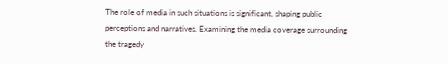The role of media in such situations is significant, shaping public perceptions and narratives. Examining the media coverage surrounding the tragedy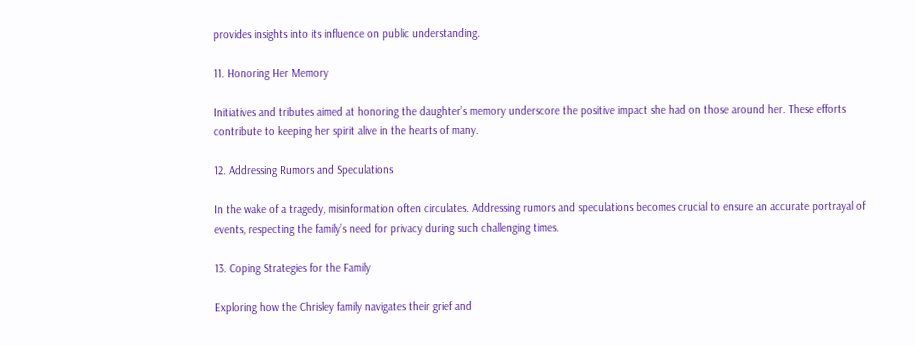provides insights into its influence on public understanding.

11. Honoring Her Memory

Initiatives and tributes aimed at honoring the daughter’s memory underscore the positive impact she had on those around her. These efforts contribute to keeping her spirit alive in the hearts of many.

12. Addressing Rumors and Speculations

In the wake of a tragedy, misinformation often circulates. Addressing rumors and speculations becomes crucial to ensure an accurate portrayal of events, respecting the family’s need for privacy during such challenging times.

13. Coping Strategies for the Family

Exploring how the Chrisley family navigates their grief and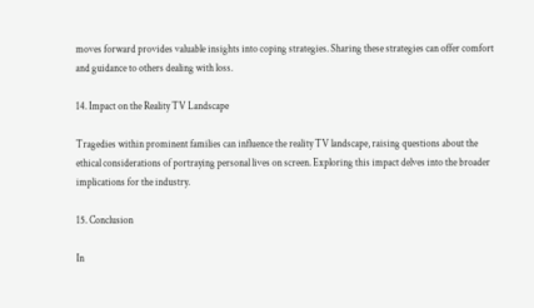moves forward provides valuable insights into coping strategies. Sharing these strategies can offer comfort and guidance to others dealing with loss.

14. Impact on the Reality TV Landscape

Tragedies within prominent families can influence the reality TV landscape, raising questions about the ethical considerations of portraying personal lives on screen. Exploring this impact delves into the broader implications for the industry.

15. Conclusion

In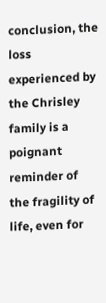conclusion, the loss experienced by the Chrisley family is a poignant reminder of the fragility of life, even for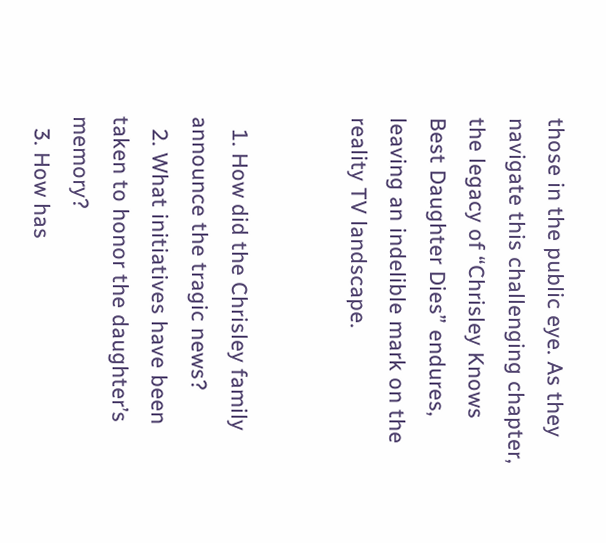those in the public eye. As they navigate this challenging chapter, the legacy of “Chrisley Knows Best Daughter Dies” endures, leaving an indelible mark on the reality TV landscape.


  1. How did the Chrisley family announce the tragic news?
  2. What initiatives have been taken to honor the daughter’s memory?
  3. How has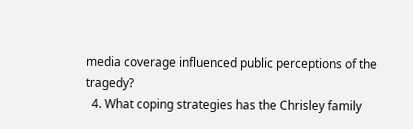media coverage influenced public perceptions of the tragedy?
  4. What coping strategies has the Chrisley family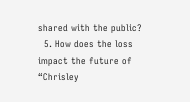shared with the public?
  5. How does the loss impact the future of “Chrisley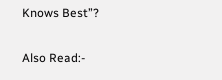Knows Best”?

Also Read:-